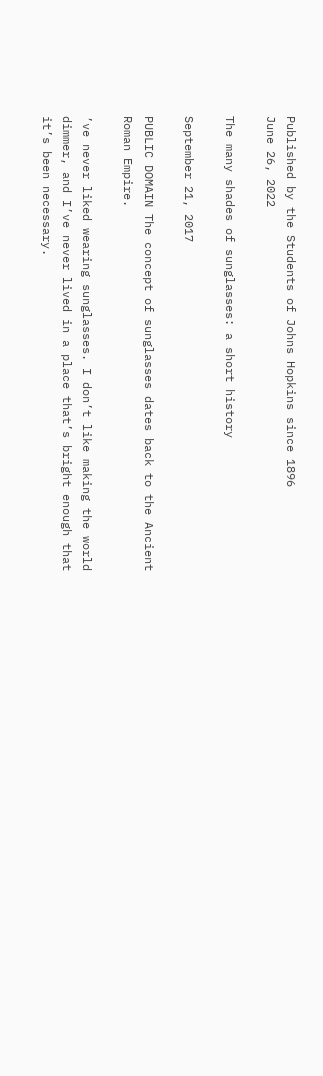Published by the Students of Johns Hopkins since 1896
June 26, 2022

The many shades of sunglasses: a short history

September 21, 2017

PUBLIC DOMAIN The concept of sunglasses dates back to the Ancient Roman Empire.

’ve never liked wearing sunglasses. I don’t like making the world dimmer, and I’ve never lived in a place that’s bright enough that it’s been necessary.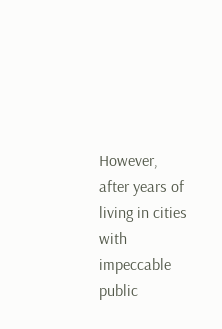However, after years of living in cities with impeccable public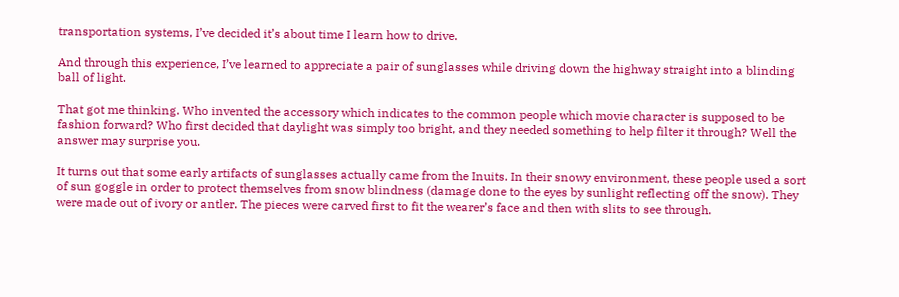transportation systems, I’ve decided it’s about time I learn how to drive.

And through this experience, I’ve learned to appreciate a pair of sunglasses while driving down the highway straight into a blinding ball of light.

That got me thinking. Who invented the accessory which indicates to the common people which movie character is supposed to be fashion forward? Who first decided that daylight was simply too bright, and they needed something to help filter it through? Well the answer may surprise you.

It turns out that some early artifacts of sunglasses actually came from the Inuits. In their snowy environment, these people used a sort of sun goggle in order to protect themselves from snow blindness (damage done to the eyes by sunlight reflecting off the snow). They were made out of ivory or antler. The pieces were carved first to fit the wearer’s face and then with slits to see through.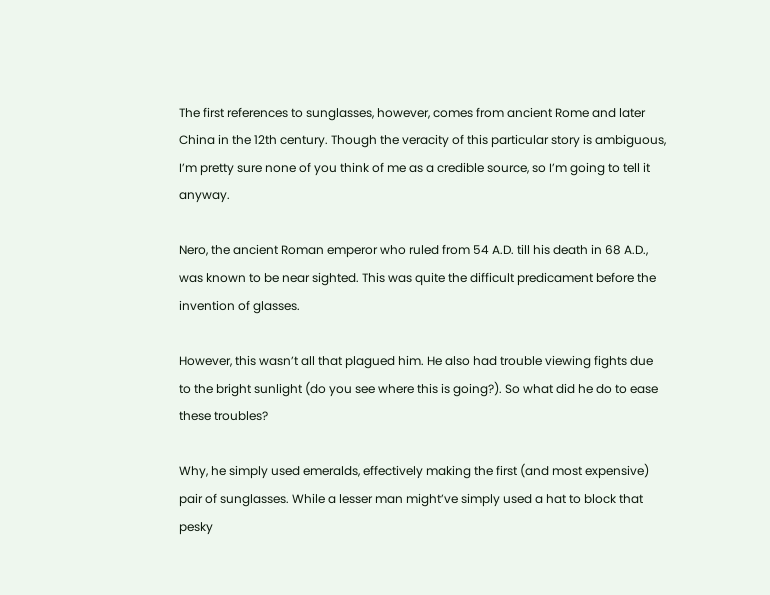The first references to sunglasses, however, comes from ancient Rome and later China in the 12th century. Though the veracity of this particular story is ambiguous, I’m pretty sure none of you think of me as a credible source, so I’m going to tell it anyway.

Nero, the ancient Roman emperor who ruled from 54 A.D. till his death in 68 A.D., was known to be near sighted. This was quite the difficult predicament before the invention of glasses.

However, this wasn’t all that plagued him. He also had trouble viewing fights due to the bright sunlight (do you see where this is going?). So what did he do to ease these troubles?

Why, he simply used emeralds, effectively making the first (and most expensive) pair of sunglasses. While a lesser man might’ve simply used a hat to block that pesky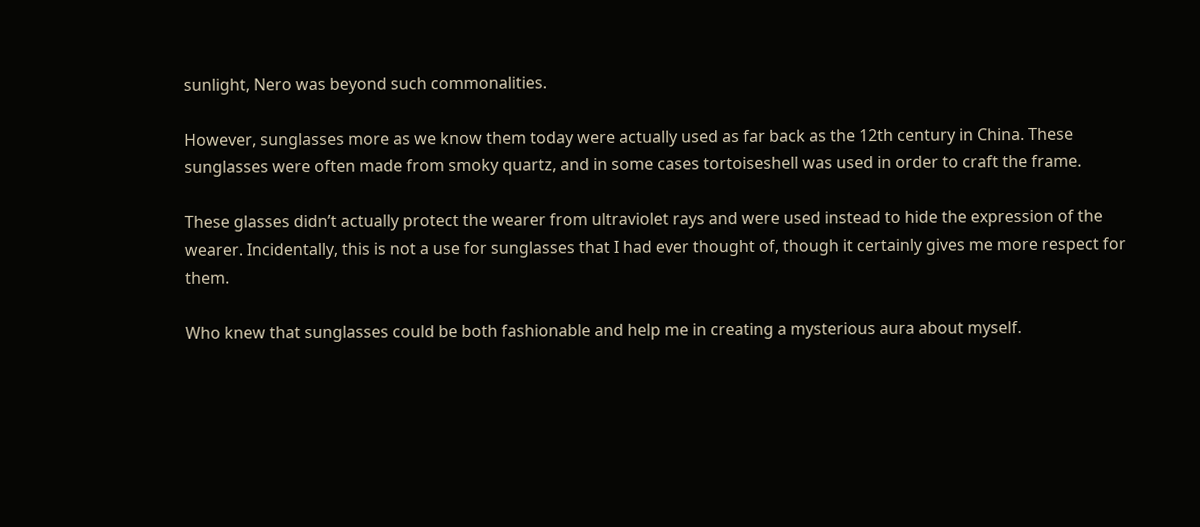sunlight, Nero was beyond such commonalities.

However, sunglasses more as we know them today were actually used as far back as the 12th century in China. These sunglasses were often made from smoky quartz, and in some cases tortoiseshell was used in order to craft the frame.

These glasses didn’t actually protect the wearer from ultraviolet rays and were used instead to hide the expression of the wearer. Incidentally, this is not a use for sunglasses that I had ever thought of, though it certainly gives me more respect for them.

Who knew that sunglasses could be both fashionable and help me in creating a mysterious aura about myself.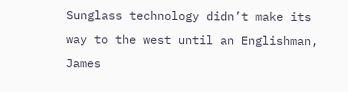Sunglass technology didn’t make its way to the west until an Englishman, James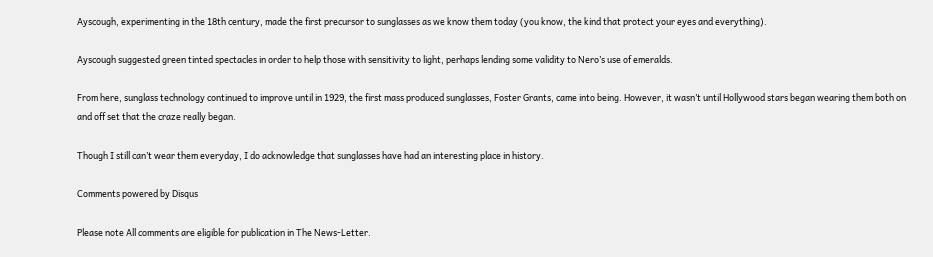Ayscough, experimenting in the 18th century, made the first precursor to sunglasses as we know them today (you know, the kind that protect your eyes and everything).

Ayscough suggested green tinted spectacles in order to help those with sensitivity to light, perhaps lending some validity to Nero’s use of emeralds.

From here, sunglass technology continued to improve until in 1929, the first mass produced sunglasses, Foster Grants, came into being. However, it wasn’t until Hollywood stars began wearing them both on and off set that the craze really began.

Though I still can’t wear them everyday, I do acknowledge that sunglasses have had an interesting place in history.

Comments powered by Disqus

Please note All comments are eligible for publication in The News-Letter.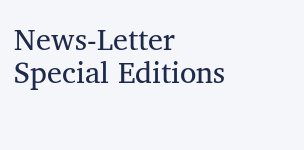News-Letter Special Editions